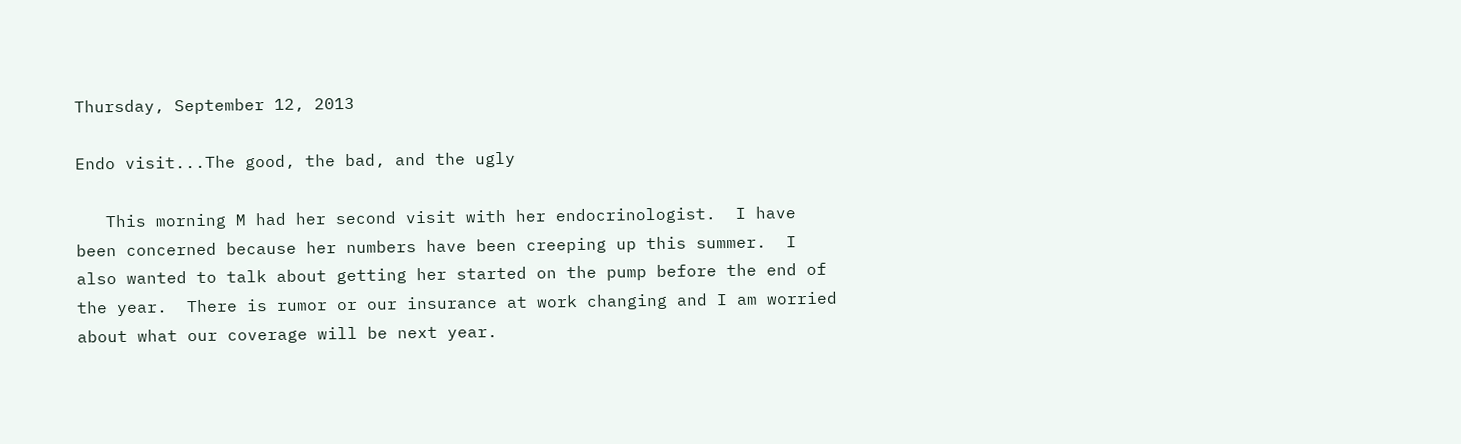Thursday, September 12, 2013

Endo visit...The good, the bad, and the ugly

   This morning M had her second visit with her endocrinologist.  I have been concerned because her numbers have been creeping up this summer.  I also wanted to talk about getting her started on the pump before the end of the year.  There is rumor or our insurance at work changing and I am worried about what our coverage will be next year.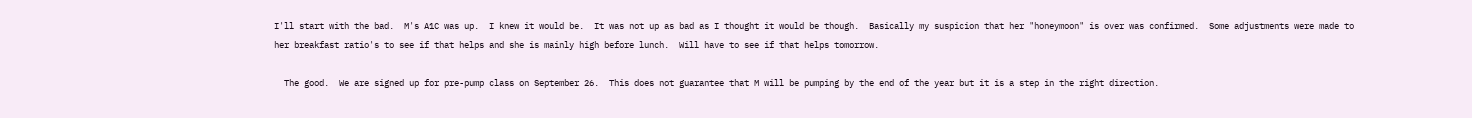I'll start with the bad.  M's A1C was up.  I knew it would be.  It was not up as bad as I thought it would be though.  Basically my suspicion that her "honeymoon" is over was confirmed.  Some adjustments were made to her breakfast ratio's to see if that helps and she is mainly high before lunch.  Will have to see if that helps tomorrow.

  The good.  We are signed up for pre-pump class on September 26.  This does not guarantee that M will be pumping by the end of the year but it is a step in the right direction.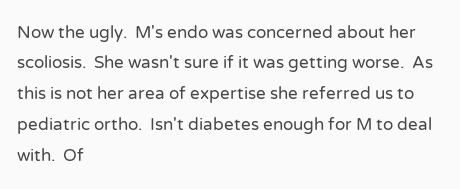Now the ugly.  M's endo was concerned about her scoliosis.  She wasn't sure if it was getting worse.  As this is not her area of expertise she referred us to  pediatric ortho.  Isn't diabetes enough for M to deal with.  Of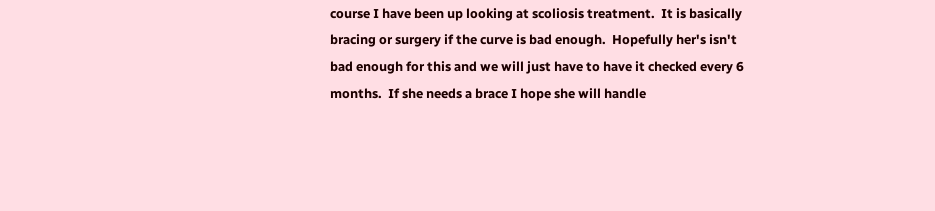course I have been up looking at scoliosis treatment.  It is basically bracing or surgery if the curve is bad enough.  Hopefully her's isn't bad enough for this and we will just have to have it checked every 6 months.  If she needs a brace I hope she will handle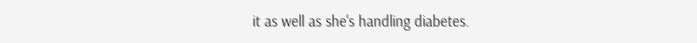it as well as she's handling diabetes.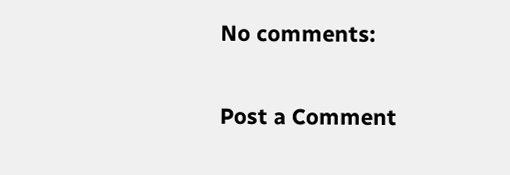No comments:

Post a Comment